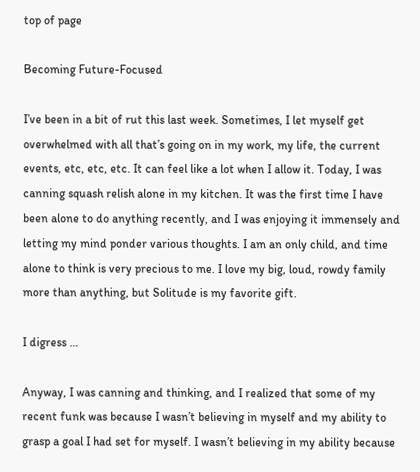top of page

Becoming Future-Focused

I’ve been in a bit of rut this last week. Sometimes, I let myself get overwhelmed with all that’s going on in my work, my life, the current events, etc, etc, etc. It can feel like a lot when I allow it. Today, I was canning squash relish alone in my kitchen. It was the first time I have been alone to do anything recently, and I was enjoying it immensely and letting my mind ponder various thoughts. I am an only child, and time alone to think is very precious to me. I love my big, loud, rowdy family more than anything, but Solitude is my favorite gift.

I digress …

Anyway, I was canning and thinking, and I realized that some of my recent funk was because I wasn’t believing in myself and my ability to grasp a goal I had set for myself. I wasn’t believing in my ability because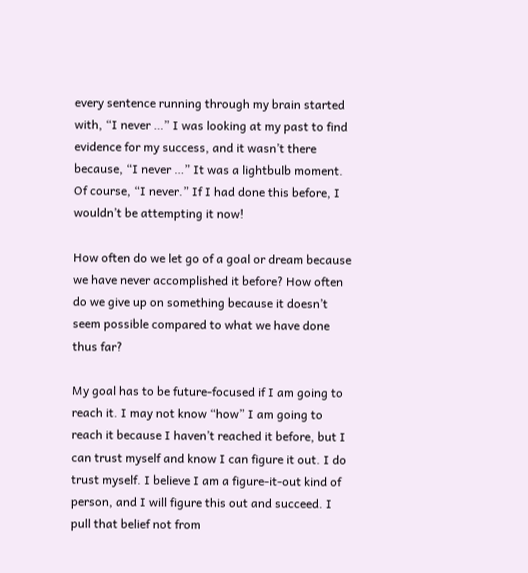every sentence running through my brain started with, “I never …” I was looking at my past to find evidence for my success, and it wasn’t there because, “I never …” It was a lightbulb moment. Of course, “I never.” If I had done this before, I wouldn’t be attempting it now!

How often do we let go of a goal or dream because we have never accomplished it before? How often do we give up on something because it doesn’t seem possible compared to what we have done thus far?

My goal has to be future-focused if I am going to reach it. I may not know “how” I am going to reach it because I haven’t reached it before, but I can trust myself and know I can figure it out. I do trust myself. I believe I am a figure-it-out kind of person, and I will figure this out and succeed. I pull that belief not from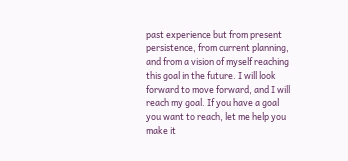past experience but from present persistence, from current planning, and from a vision of myself reaching this goal in the future. I will look forward to move forward, and I will reach my goal. If you have a goal you want to reach, let me help you make it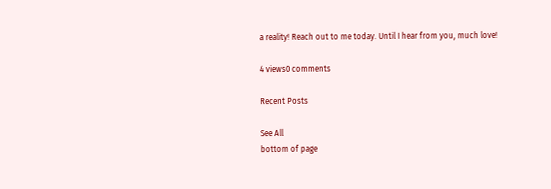a reality! Reach out to me today. Until I hear from you, much love!

4 views0 comments

Recent Posts

See All
bottom of page